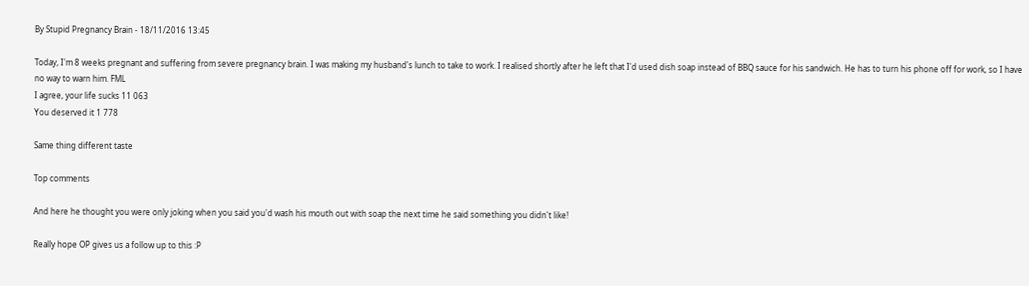By Stupid Pregnancy Brain - 18/11/2016 13:45

Today, I'm 8 weeks pregnant and suffering from severe pregnancy brain. I was making my husband's lunch to take to work. I realised shortly after he left that I'd used dish soap instead of BBQ sauce for his sandwich. He has to turn his phone off for work, so I have no way to warn him. FML
I agree, your life sucks 11 063
You deserved it 1 778

Same thing different taste

Top comments

And here he thought you were only joking when you said you'd wash his mouth out with soap the next time he said something you didn't like!

Really hope OP gives us a follow up to this :P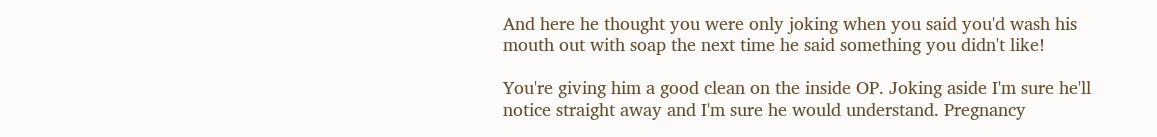And here he thought you were only joking when you said you'd wash his mouth out with soap the next time he said something you didn't like!

You're giving him a good clean on the inside OP. Joking aside I'm sure he'll notice straight away and I'm sure he would understand. Pregnancy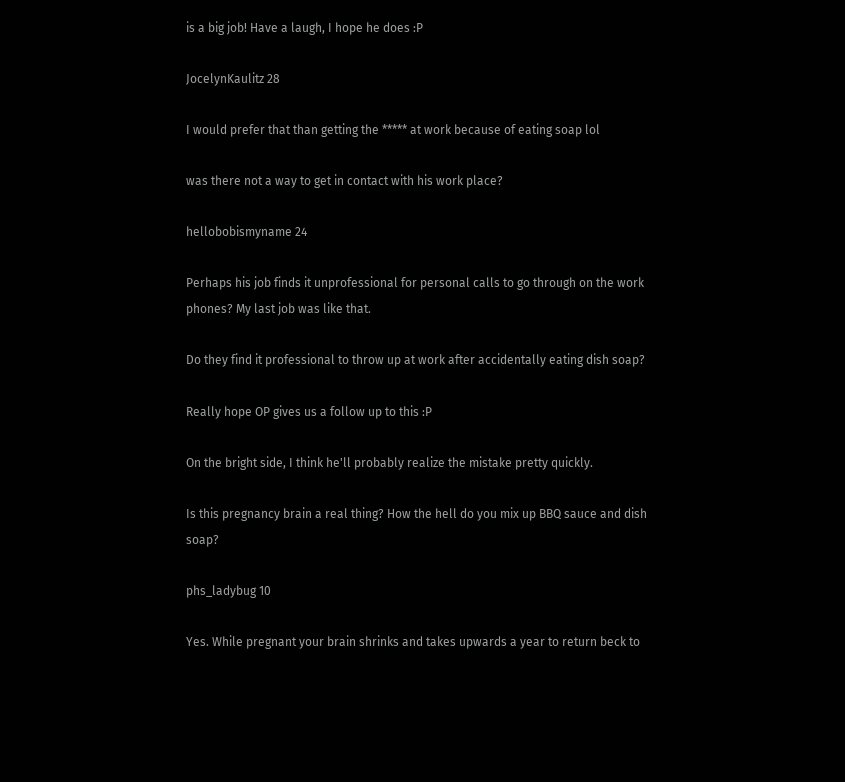is a big job! Have a laugh, I hope he does :P

JocelynKaulitz 28

I would prefer that than getting the ***** at work because of eating soap lol

was there not a way to get in contact with his work place?

hellobobismyname 24

Perhaps his job finds it unprofessional for personal calls to go through on the work phones? My last job was like that.

Do they find it professional to throw up at work after accidentally eating dish soap?

Really hope OP gives us a follow up to this :P

On the bright side, I think he'll probably realize the mistake pretty quickly.

Is this pregnancy brain a real thing? How the hell do you mix up BBQ sauce and dish soap?

phs_ladybug 10

Yes. While pregnant your brain shrinks and takes upwards a year to return beck to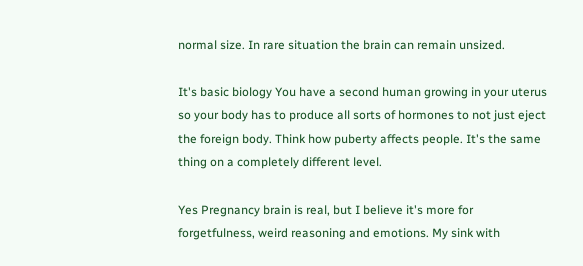normal size. In rare situation the brain can remain unsized.

It's basic biology You have a second human growing in your uterus so your body has to produce all sorts of hormones to not just eject the foreign body. Think how puberty affects people. It's the same thing on a completely different level.

Yes Pregnancy brain is real, but I believe it's more for forgetfulness, weird reasoning and emotions. My sink with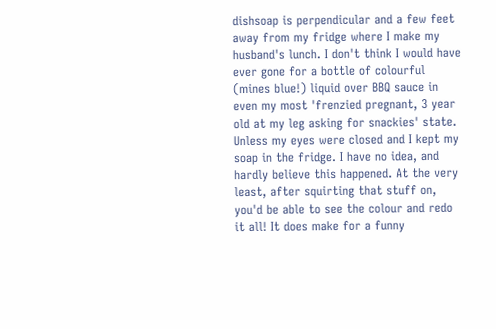dishsoap is perpendicular and a few feet away from my fridge where I make my husband's lunch. I don't think I would have ever gone for a bottle of colourful (mines blue!) liquid over BBQ sauce in even my most 'frenzied pregnant, 3 year old at my leg asking for snackies' state. Unless my eyes were closed and I kept my soap in the fridge. I have no idea, and hardly believe this happened. At the very least, after squirting that stuff on, you'd be able to see the colour and redo it all! It does make for a funny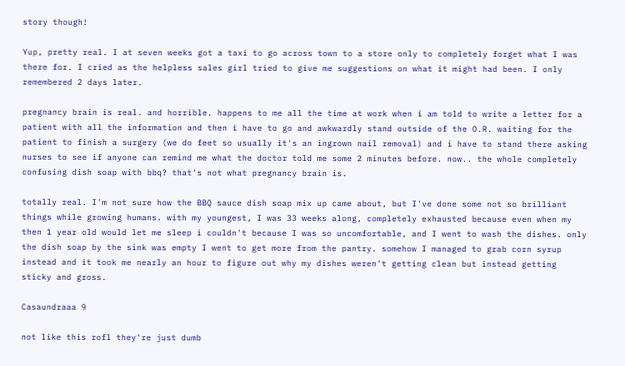story though!

Yup, pretty real. I at seven weeks got a taxi to go across town to a store only to completely forget what I was there for. I cried as the helpless sales girl tried to give me suggestions on what it might had been. I only remembered 2 days later.

pregnancy brain is real. and horrible. happens to me all the time at work when i am told to write a letter for a patient with all the information and then i have to go and awkwardly stand outside of the O.R. waiting for the patient to finish a surgery (we do feet so usually it's an ingrown nail removal) and i have to stand there asking nurses to see if anyone can remind me what the doctor told me some 2 minutes before. now.. the whole completely confusing dish soap with bbq? that's not what pregnancy brain is.

totally real. I'm not sure how the BBQ sauce dish soap mix up came about, but I've done some not so brilliant things while growing humans. with my youngest, I was 33 weeks along, completely exhausted because even when my then 1 year old would let me sleep i couldn't because I was so uncomfortable, and I went to wash the dishes. only the dish soap by the sink was empty I went to get more from the pantry. somehow I managed to grab corn syrup instead and it took me nearly an hour to figure out why my dishes weren't getting clean but instead getting sticky and gross.

Casaundraaa 9

not like this rofl they're just dumb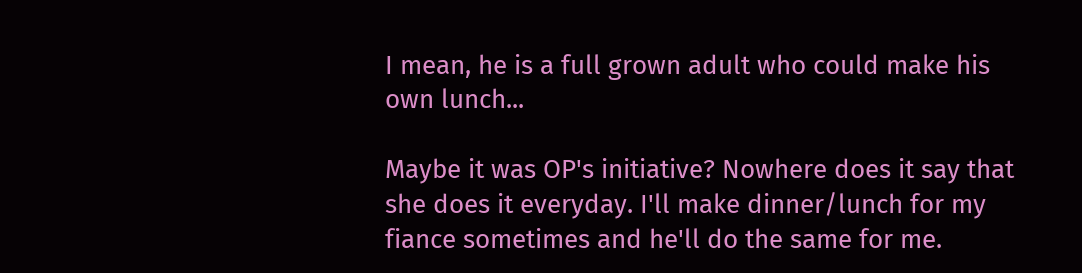I mean, he is a full grown adult who could make his own lunch...

Maybe it was OP's initiative? Nowhere does it say that she does it everyday. I'll make dinner/lunch for my fiance sometimes and he'll do the same for me.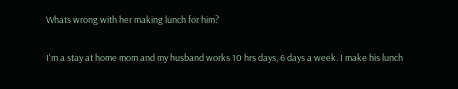Whats wrong with her making lunch for him?

I'm a stay at home mom and my husband works 10 hrs days, 6 days a week. I make his lunch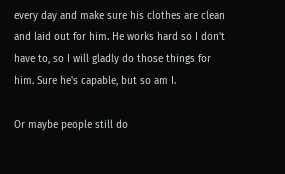every day and make sure his clothes are clean and laid out for him. He works hard so I don't have to, so I will gladly do those things for him. Sure he's capable, but so am I.

Or maybe people still do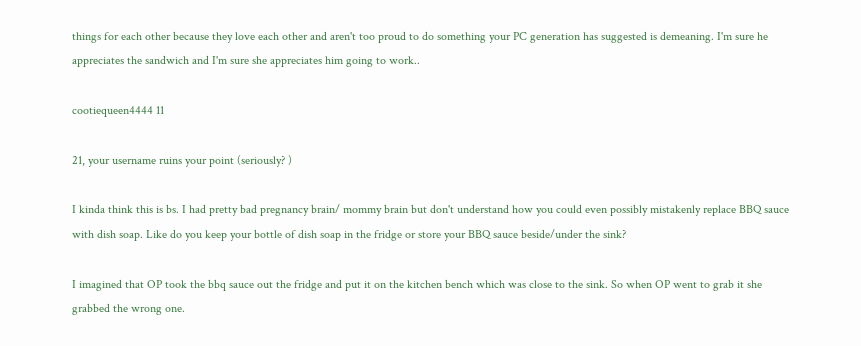things for each other because they love each other and aren't too proud to do something your PC generation has suggested is demeaning. I'm sure he appreciates the sandwich and I'm sure she appreciates him going to work..

cootiequeen4444 11

21, your username ruins your point (seriously? )

I kinda think this is bs. I had pretty bad pregnancy brain/ mommy brain but don't understand how you could even possibly mistakenly replace BBQ sauce with dish soap. Like do you keep your bottle of dish soap in the fridge or store your BBQ sauce beside/under the sink?

I imagined that OP took the bbq sauce out the fridge and put it on the kitchen bench which was close to the sink. So when OP went to grab it she grabbed the wrong one.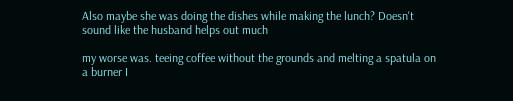Also maybe she was doing the dishes while making the lunch? Doesn't sound like the husband helps out much

my worse was. teeing coffee without the grounds and melting a spatula on a burner I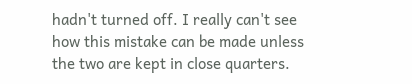hadn't turned off. I really can't see how this mistake can be made unless the two are kept in close quarters.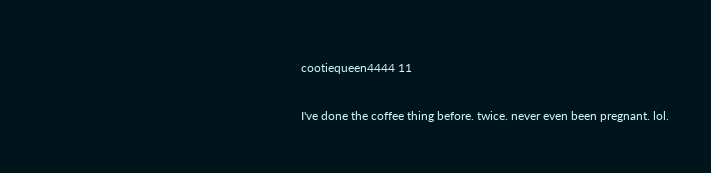cootiequeen4444 11

I've done the coffee thing before. twice. never even been pregnant. lol.